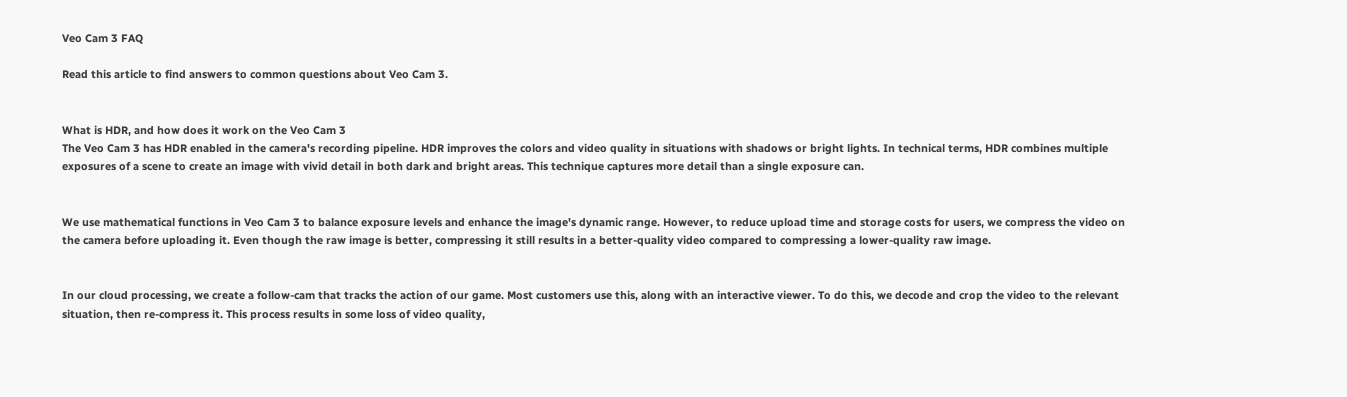Veo Cam 3 FAQ

Read this article to find answers to common questions about Veo Cam 3.


What is HDR, and how does it work on the Veo Cam 3
The Veo Cam 3 has HDR enabled in the camera's recording pipeline. HDR improves the colors and video quality in situations with shadows or bright lights. In technical terms, HDR combines multiple exposures of a scene to create an image with vivid detail in both dark and bright areas. This technique captures more detail than a single exposure can.


We use mathematical functions in Veo Cam 3 to balance exposure levels and enhance the image's dynamic range. However, to reduce upload time and storage costs for users, we compress the video on the camera before uploading it. Even though the raw image is better, compressing it still results in a better-quality video compared to compressing a lower-quality raw image.


In our cloud processing, we create a follow-cam that tracks the action of our game. Most customers use this, along with an interactive viewer. To do this, we decode and crop the video to the relevant situation, then re-compress it. This process results in some loss of video quality,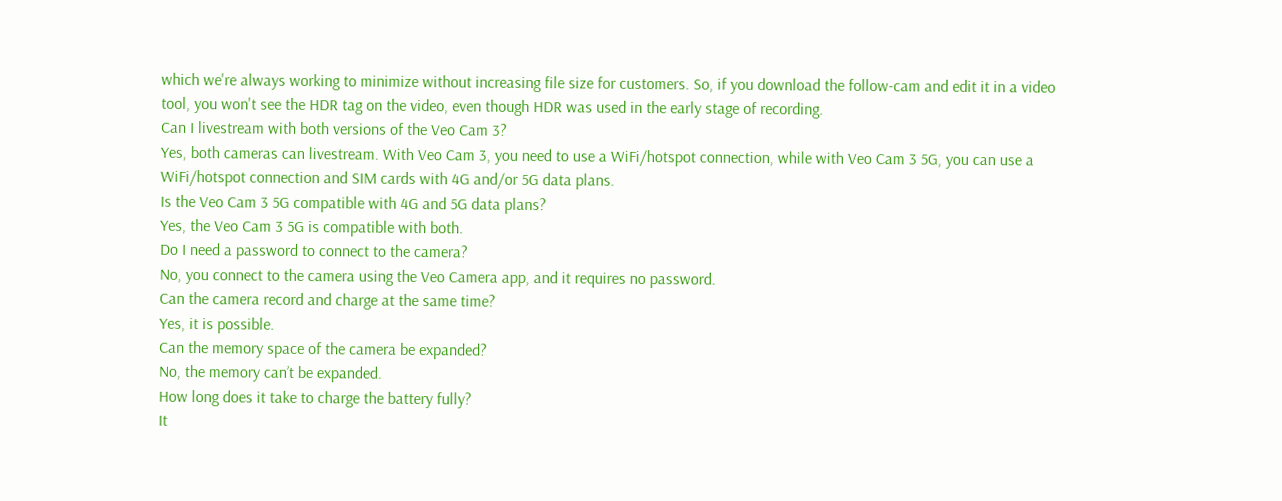which we're always working to minimize without increasing file size for customers. So, if you download the follow-cam and edit it in a video tool, you won't see the HDR tag on the video, even though HDR was used in the early stage of recording.
Can I livestream with both versions of the Veo Cam 3?
Yes, both cameras can livestream. With Veo Cam 3, you need to use a WiFi/hotspot connection, while with Veo Cam 3 5G, you can use a WiFi/hotspot connection and SIM cards with 4G and/or 5G data plans.
Is the Veo Cam 3 5G compatible with 4G and 5G data plans?
Yes, the Veo Cam 3 5G is compatible with both.
Do I need a password to connect to the camera?
No, you connect to the camera using the Veo Camera app, and it requires no password.
Can the camera record and charge at the same time?
Yes, it is possible.
Can the memory space of the camera be expanded?
No, the memory can’t be expanded.
How long does it take to charge the battery fully?
It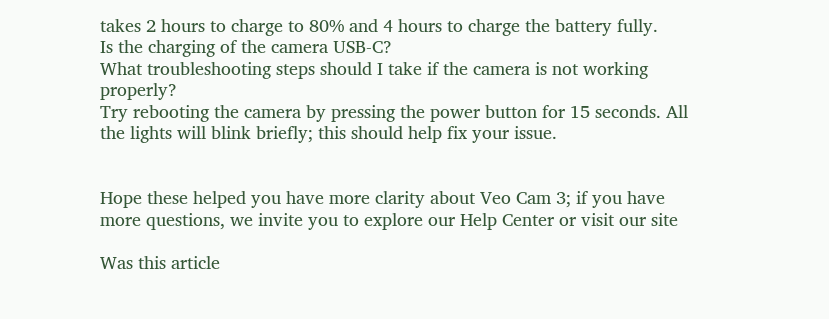takes 2 hours to charge to 80% and 4 hours to charge the battery fully.
Is the charging of the camera USB-C?
What troubleshooting steps should I take if the camera is not working properly?
Try rebooting the camera by pressing the power button for 15 seconds. All the lights will blink briefly; this should help fix your issue.


Hope these helped you have more clarity about Veo Cam 3; if you have more questions, we invite you to explore our Help Center or visit our site

Was this article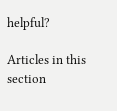helpful?

Articles in this section